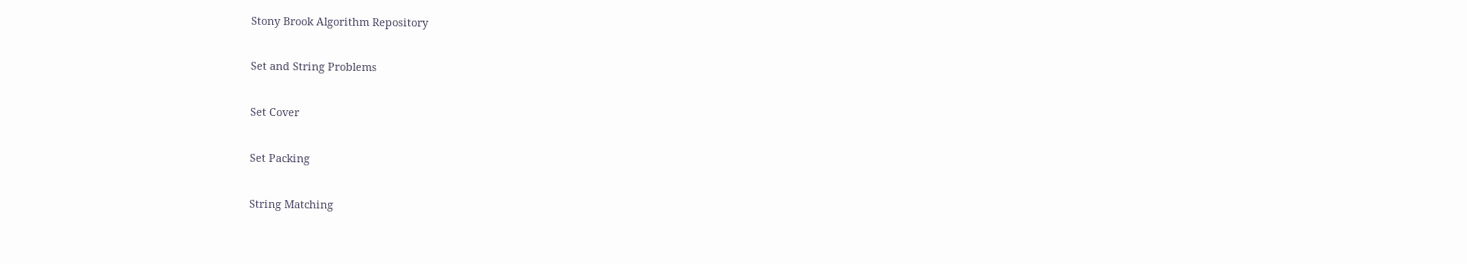Stony Brook Algorithm Repository

Set and String Problems

Set Cover

Set Packing

String Matching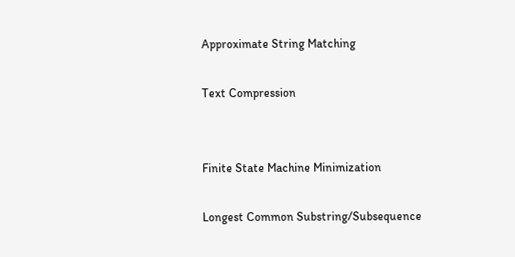Approximate String Matching

Text Compression


Finite State Machine Minimization

Longest Common Substring/Subsequence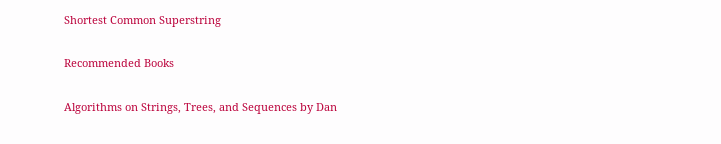Shortest Common Superstring

Recommended Books

Algorithms on Strings, Trees, and Sequences by Dan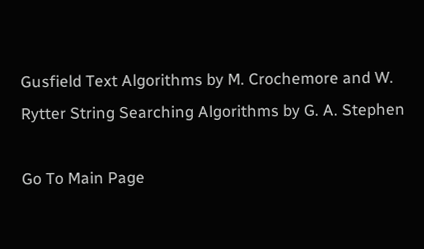Gusfield Text Algorithms by M. Crochemore and W. Rytter String Searching Algorithms by G. A. Stephen

Go To Main Page